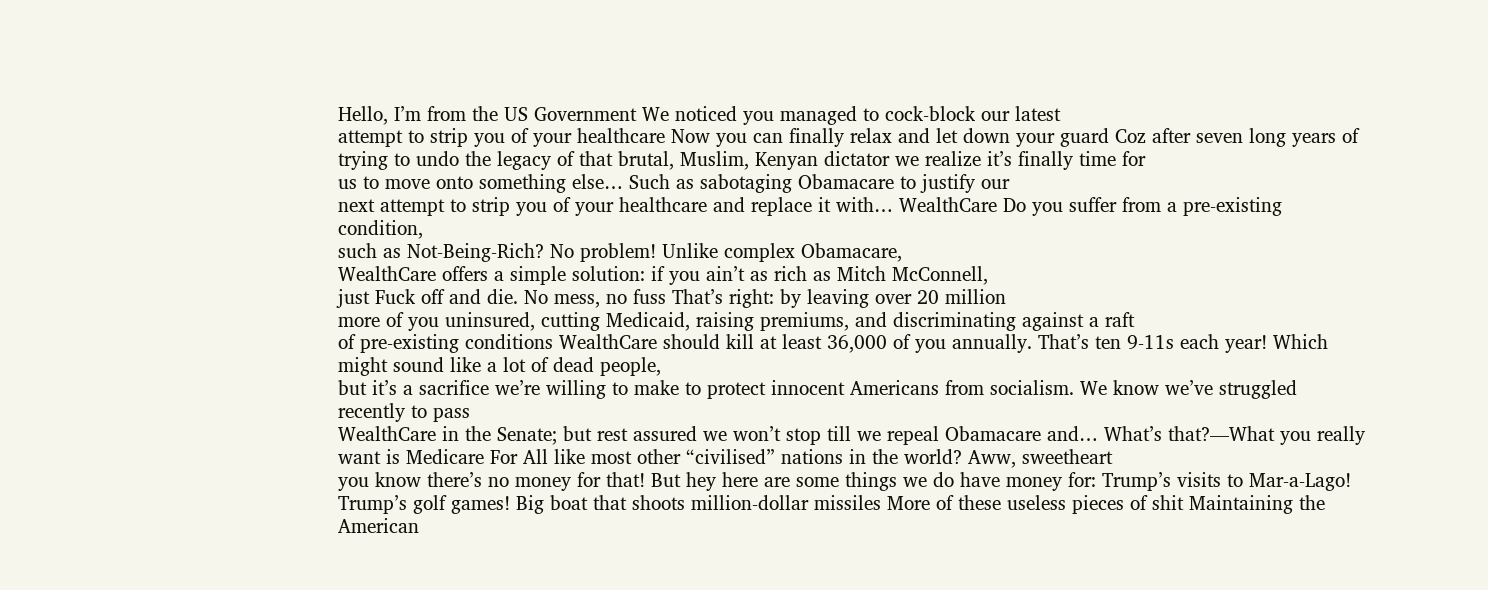Hello, I’m from the US Government We noticed you managed to cock-block our latest
attempt to strip you of your healthcare Now you can finally relax and let down your guard Coz after seven long years of trying to undo the legacy of that brutal, Muslim, Kenyan dictator we realize it’s finally time for
us to move onto something else… Such as sabotaging Obamacare to justify our
next attempt to strip you of your healthcare and replace it with… WealthCare Do you suffer from a pre-existing condition,
such as Not-Being-Rich? No problem! Unlike complex Obamacare,
WealthCare offers a simple solution: if you ain’t as rich as Mitch McConnell,
just Fuck off and die. No mess, no fuss That’s right: by leaving over 20 million
more of you uninsured, cutting Medicaid, raising premiums, and discriminating against a raft
of pre-existing conditions WealthCare should kill at least 36,000 of you annually. That’s ten 9-11s each year! Which might sound like a lot of dead people,
but it’s a sacrifice we’re willing to make to protect innocent Americans from socialism. We know we’ve struggled recently to pass
WealthCare in the Senate; but rest assured we won’t stop till we repeal Obamacare and… What’s that?—What you really want is Medicare For All like most other “civilised” nations in the world? Aww, sweetheart
you know there’s no money for that! But hey here are some things we do have money for: Trump’s visits to Mar-a-Lago! Trump’s golf games! Big boat that shoots million-dollar missiles More of these useless pieces of shit Maintaining the American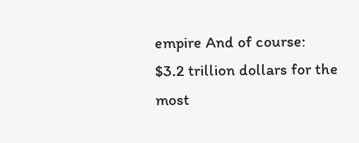empire And of course: $3.2 trillion dollars for the
most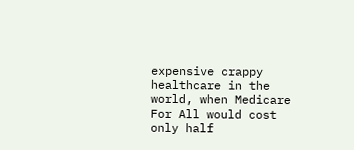expensive crappy healthcare in the world, when Medicare For All would cost only half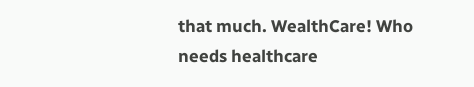that much. WealthCare! Who needs healthcare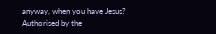anyway, when you have Jesus? Authorised by the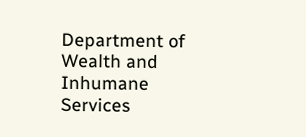Department of Wealth and
Inhumane Services